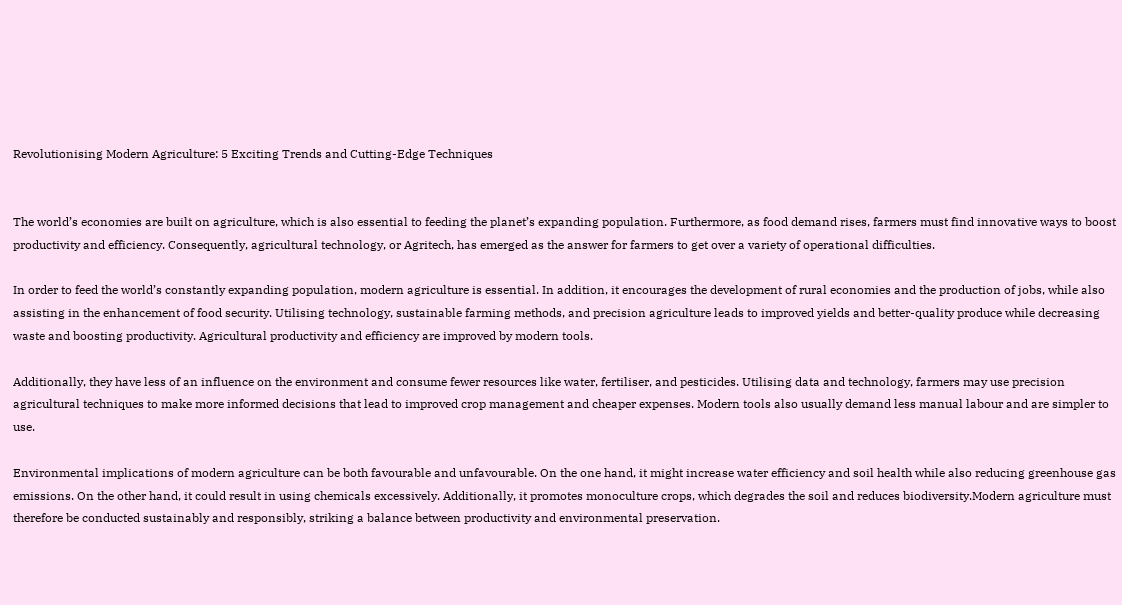Revolutionising Modern Agriculture: 5 Exciting Trends and Cutting-Edge Techniques


The world’s economies are built on agriculture, which is also essential to feeding the planet’s expanding population. Furthermore, as food demand rises, farmers must find innovative ways to boost productivity and efficiency. Consequently, agricultural technology, or Agritech, has emerged as the answer for farmers to get over a variety of operational difficulties.

In order to feed the world’s constantly expanding population, modern agriculture is essential. In addition, it encourages the development of rural economies and the production of jobs, while also assisting in the enhancement of food security. Utilising technology, sustainable farming methods, and precision agriculture leads to improved yields and better-quality produce while decreasing waste and boosting productivity. Agricultural productivity and efficiency are improved by modern tools.

Additionally, they have less of an influence on the environment and consume fewer resources like water, fertiliser, and pesticides. Utilising data and technology, farmers may use precision agricultural techniques to make more informed decisions that lead to improved crop management and cheaper expenses. Modern tools also usually demand less manual labour and are simpler to use.

Environmental implications of modern agriculture can be both favourable and unfavourable. On the one hand, it might increase water efficiency and soil health while also reducing greenhouse gas emissions. On the other hand, it could result in using chemicals excessively. Additionally, it promotes monoculture crops, which degrades the soil and reduces biodiversity.Modern agriculture must therefore be conducted sustainably and responsibly, striking a balance between productivity and environmental preservation.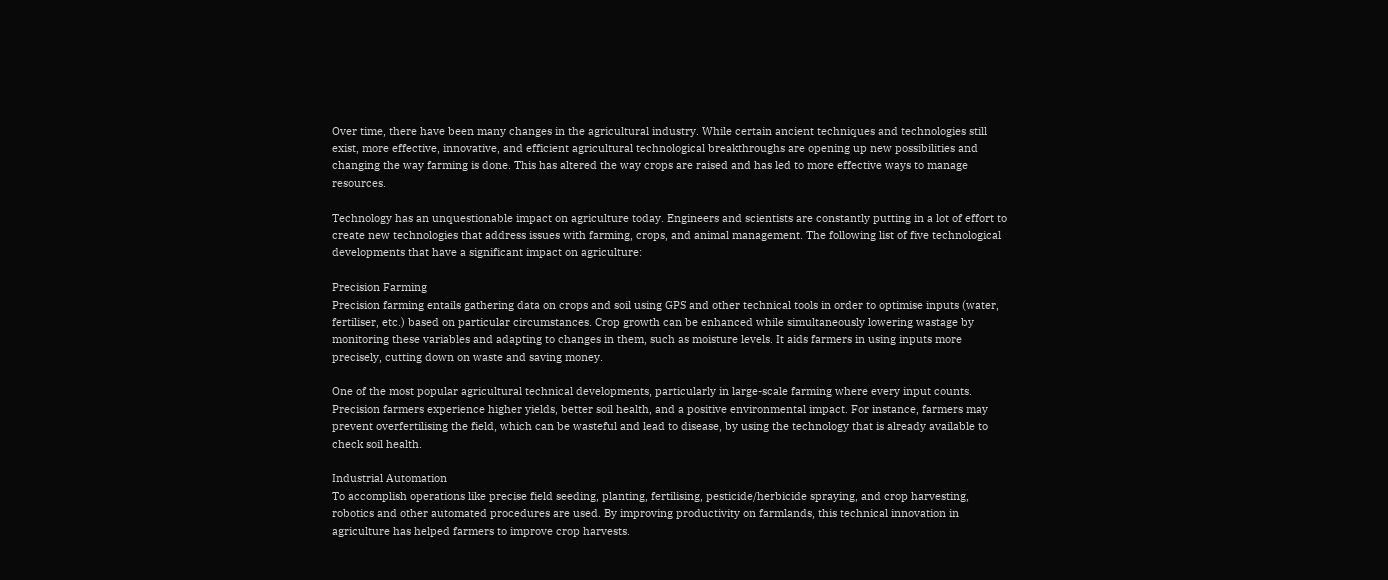Over time, there have been many changes in the agricultural industry. While certain ancient techniques and technologies still exist, more effective, innovative, and efficient agricultural technological breakthroughs are opening up new possibilities and changing the way farming is done. This has altered the way crops are raised and has led to more effective ways to manage resources.

Technology has an unquestionable impact on agriculture today. Engineers and scientists are constantly putting in a lot of effort to create new technologies that address issues with farming, crops, and animal management. The following list of five technological developments that have a significant impact on agriculture:

Precision Farming
Precision farming entails gathering data on crops and soil using GPS and other technical tools in order to optimise inputs (water, fertiliser, etc.) based on particular circumstances. Crop growth can be enhanced while simultaneously lowering wastage by monitoring these variables and adapting to changes in them, such as moisture levels. It aids farmers in using inputs more precisely, cutting down on waste and saving money.

One of the most popular agricultural technical developments, particularly in large-scale farming where every input counts. Precision farmers experience higher yields, better soil health, and a positive environmental impact. For instance, farmers may prevent overfertilising the field, which can be wasteful and lead to disease, by using the technology that is already available to check soil health.

Industrial Automation
To accomplish operations like precise field seeding, planting, fertilising, pesticide/herbicide spraying, and crop harvesting, robotics and other automated procedures are used. By improving productivity on farmlands, this technical innovation in agriculture has helped farmers to improve crop harvests.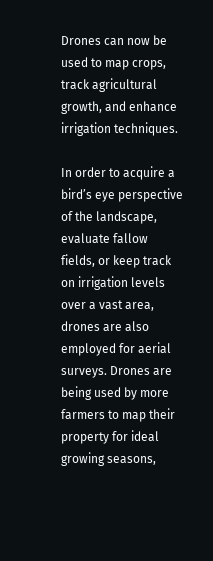Drones can now be used to map crops, track agricultural growth, and enhance irrigation techniques.

In order to acquire a bird’s eye perspective of the landscape, evaluate fallow fields, or keep track on irrigation levels over a vast area, drones are also employed for aerial surveys. Drones are being used by more farmers to map their property for ideal growing seasons,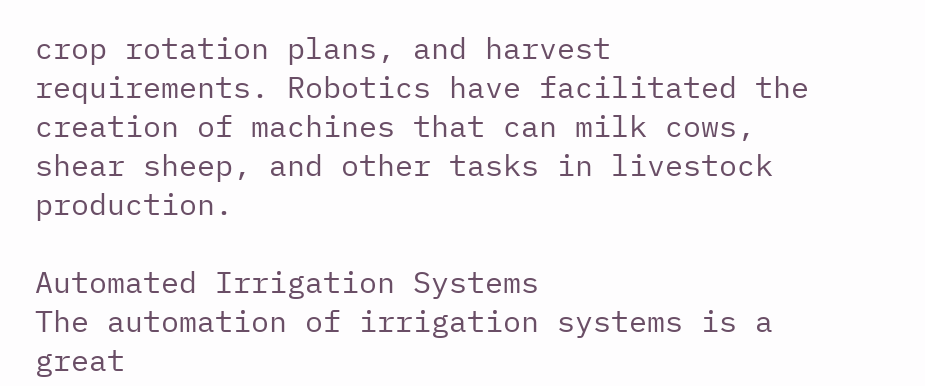crop rotation plans, and harvest requirements. Robotics have facilitated the creation of machines that can milk cows, shear sheep, and other tasks in livestock production.

Automated Irrigation Systems
The automation of irrigation systems is a great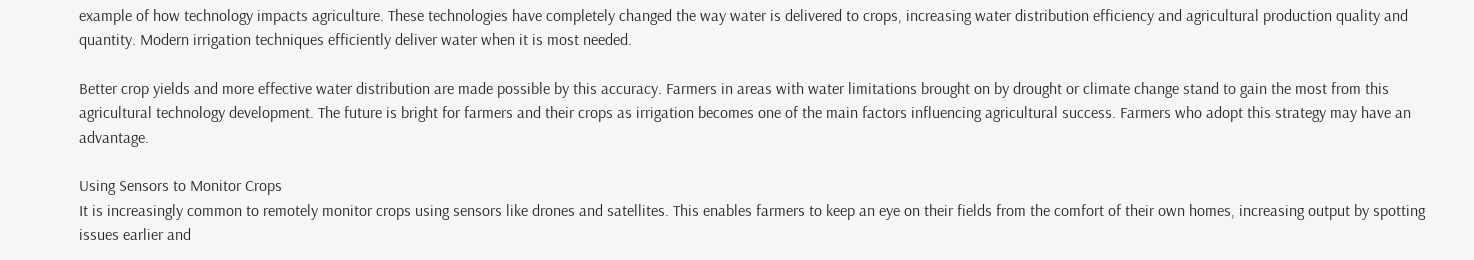example of how technology impacts agriculture. These technologies have completely changed the way water is delivered to crops, increasing water distribution efficiency and agricultural production quality and quantity. Modern irrigation techniques efficiently deliver water when it is most needed.

Better crop yields and more effective water distribution are made possible by this accuracy. Farmers in areas with water limitations brought on by drought or climate change stand to gain the most from this agricultural technology development. The future is bright for farmers and their crops as irrigation becomes one of the main factors influencing agricultural success. Farmers who adopt this strategy may have an advantage.

Using Sensors to Monitor Crops
It is increasingly common to remotely monitor crops using sensors like drones and satellites. This enables farmers to keep an eye on their fields from the comfort of their own homes, increasing output by spotting issues earlier and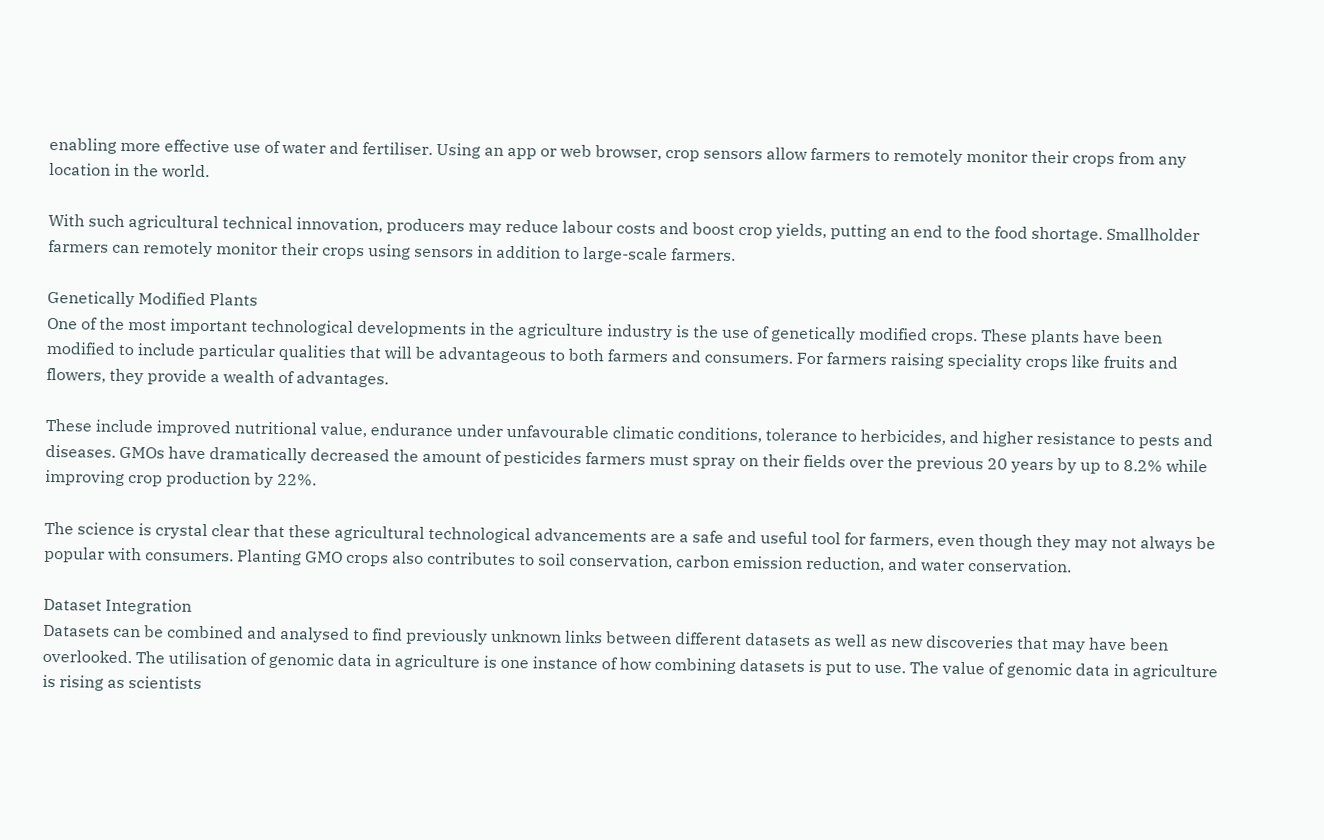enabling more effective use of water and fertiliser. Using an app or web browser, crop sensors allow farmers to remotely monitor their crops from any location in the world.

With such agricultural technical innovation, producers may reduce labour costs and boost crop yields, putting an end to the food shortage. Smallholder farmers can remotely monitor their crops using sensors in addition to large-scale farmers.

Genetically Modified Plants
One of the most important technological developments in the agriculture industry is the use of genetically modified crops. These plants have been modified to include particular qualities that will be advantageous to both farmers and consumers. For farmers raising speciality crops like fruits and flowers, they provide a wealth of advantages.

These include improved nutritional value, endurance under unfavourable climatic conditions, tolerance to herbicides, and higher resistance to pests and diseases. GMOs have dramatically decreased the amount of pesticides farmers must spray on their fields over the previous 20 years by up to 8.2% while improving crop production by 22%.

The science is crystal clear that these agricultural technological advancements are a safe and useful tool for farmers, even though they may not always be popular with consumers. Planting GMO crops also contributes to soil conservation, carbon emission reduction, and water conservation.

Dataset Integration
Datasets can be combined and analysed to find previously unknown links between different datasets as well as new discoveries that may have been overlooked. The utilisation of genomic data in agriculture is one instance of how combining datasets is put to use. The value of genomic data in agriculture is rising as scientists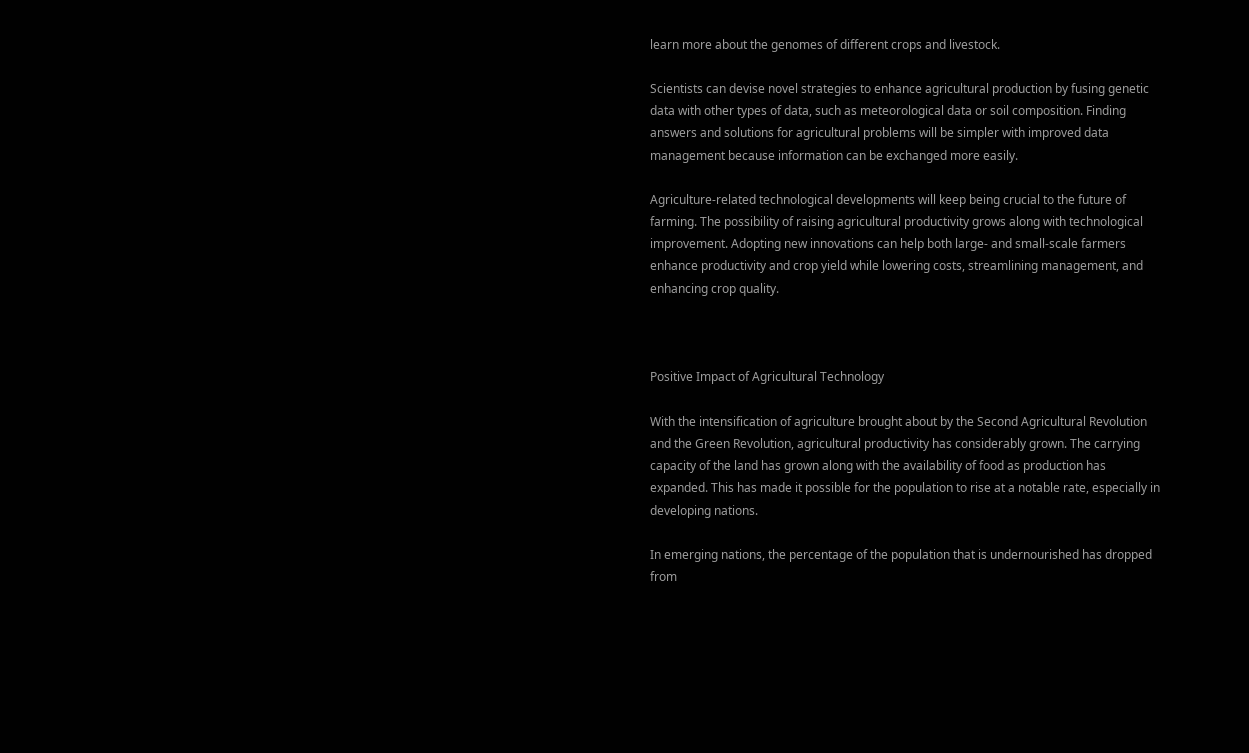learn more about the genomes of different crops and livestock.

Scientists can devise novel strategies to enhance agricultural production by fusing genetic data with other types of data, such as meteorological data or soil composition. Finding answers and solutions for agricultural problems will be simpler with improved data management because information can be exchanged more easily.

Agriculture-related technological developments will keep being crucial to the future of farming. The possibility of raising agricultural productivity grows along with technological improvement. Adopting new innovations can help both large- and small-scale farmers enhance productivity and crop yield while lowering costs, streamlining management, and enhancing crop quality.



Positive Impact of Agricultural Technology

With the intensification of agriculture brought about by the Second Agricultural Revolution and the Green Revolution, agricultural productivity has considerably grown. The carrying capacity of the land has grown along with the availability of food as production has expanded. This has made it possible for the population to rise at a notable rate, especially in developing nations.

In emerging nations, the percentage of the population that is undernourished has dropped from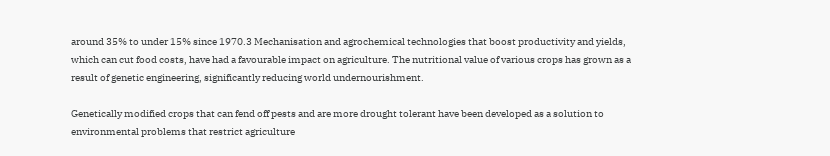around 35% to under 15% since 1970.3 Mechanisation and agrochemical technologies that boost productivity and yields, which can cut food costs, have had a favourable impact on agriculture. The nutritional value of various crops has grown as a result of genetic engineering, significantly reducing world undernourishment.

Genetically modified crops that can fend off pests and are more drought tolerant have been developed as a solution to environmental problems that restrict agriculture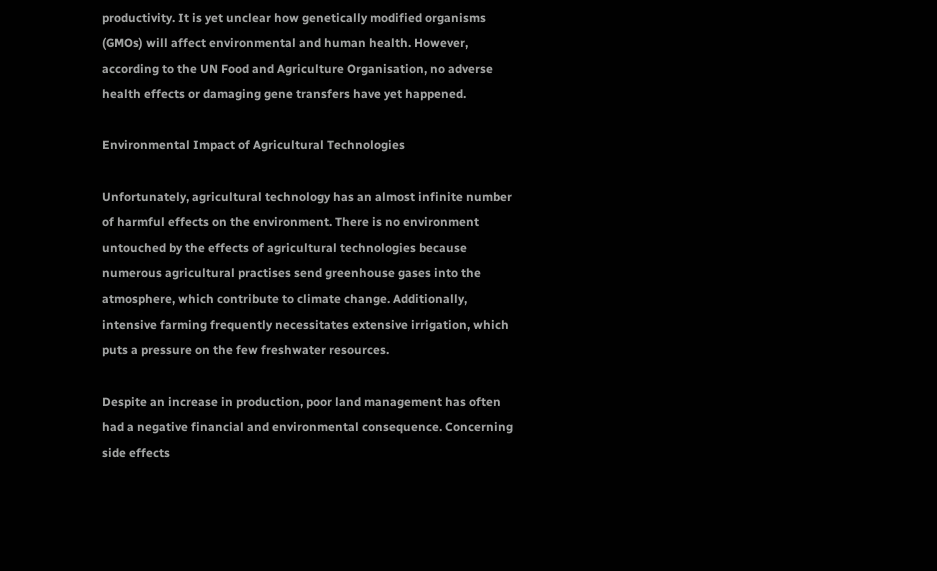productivity. It is yet unclear how genetically modified organisms (GMOs) will affect environmental and human health. However, according to the UN Food and Agriculture Organisation, no adverse health effects or damaging gene transfers have yet happened.

Environmental Impact of Agricultural Technologies

Unfortunately, agricultural technology has an almost infinite number of harmful effects on the environment. There is no environment untouched by the effects of agricultural technologies because numerous agricultural practises send greenhouse gases into the atmosphere, which contribute to climate change. Additionally, intensive farming frequently necessitates extensive irrigation, which puts a pressure on the few freshwater resources.

Despite an increase in production, poor land management has often had a negative financial and environmental consequence. Concerning side effects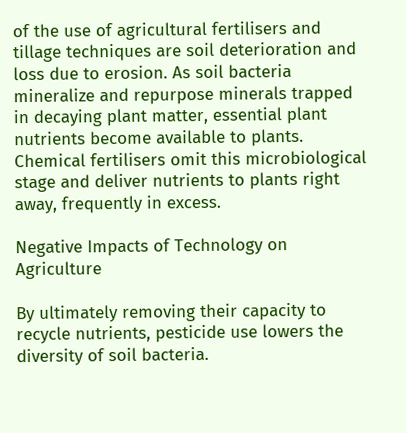of the use of agricultural fertilisers and tillage techniques are soil deterioration and loss due to erosion. As soil bacteria mineralize and repurpose minerals trapped in decaying plant matter, essential plant nutrients become available to plants. Chemical fertilisers omit this microbiological stage and deliver nutrients to plants right away, frequently in excess.

Negative Impacts of Technology on Agriculture

By ultimately removing their capacity to recycle nutrients, pesticide use lowers the diversity of soil bacteria.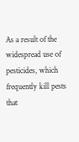As a result of the widespread use of pesticides, which frequently kill pests that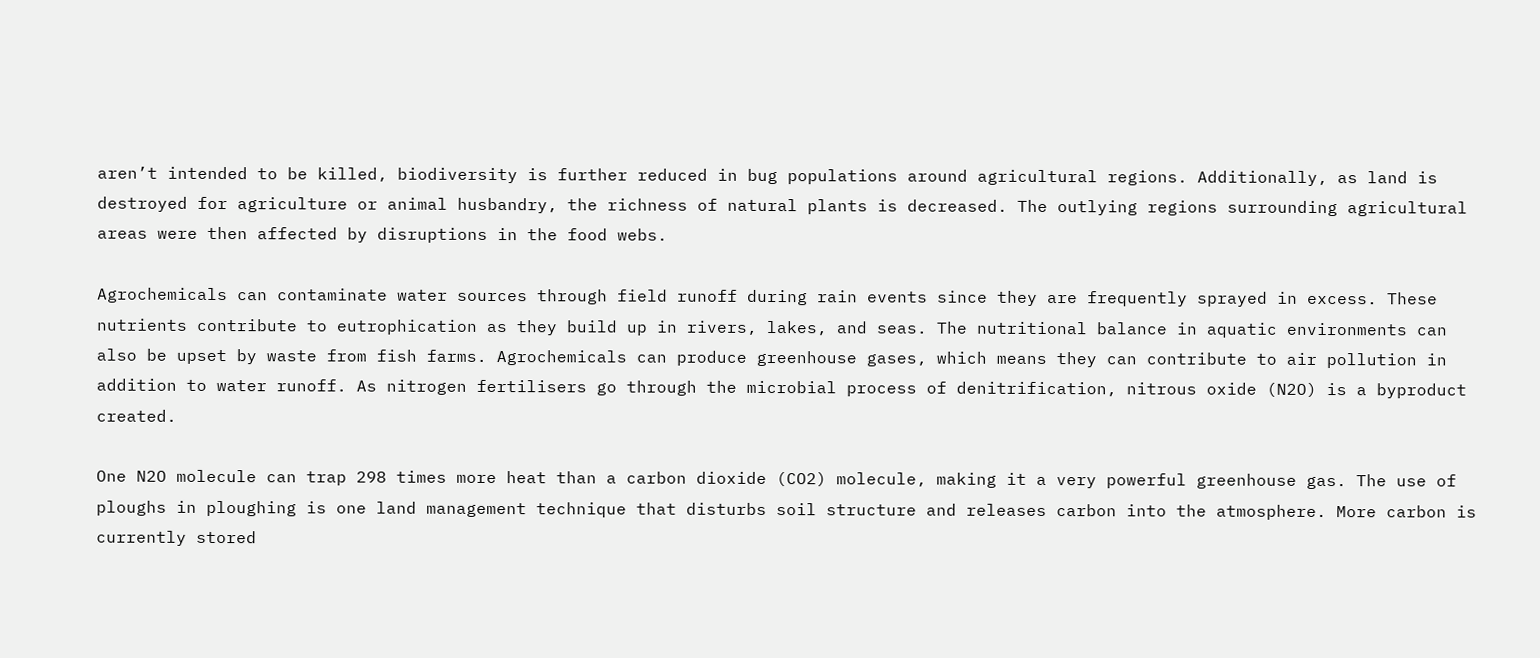aren’t intended to be killed, biodiversity is further reduced in bug populations around agricultural regions. Additionally, as land is destroyed for agriculture or animal husbandry, the richness of natural plants is decreased. The outlying regions surrounding agricultural areas were then affected by disruptions in the food webs.

Agrochemicals can contaminate water sources through field runoff during rain events since they are frequently sprayed in excess. These nutrients contribute to eutrophication as they build up in rivers, lakes, and seas. The nutritional balance in aquatic environments can also be upset by waste from fish farms. Agrochemicals can produce greenhouse gases, which means they can contribute to air pollution in addition to water runoff. As nitrogen fertilisers go through the microbial process of denitrification, nitrous oxide (N2O) is a byproduct created.

One N2O molecule can trap 298 times more heat than a carbon dioxide (CO2) molecule, making it a very powerful greenhouse gas. The use of ploughs in ploughing is one land management technique that disturbs soil structure and releases carbon into the atmosphere. More carbon is currently stored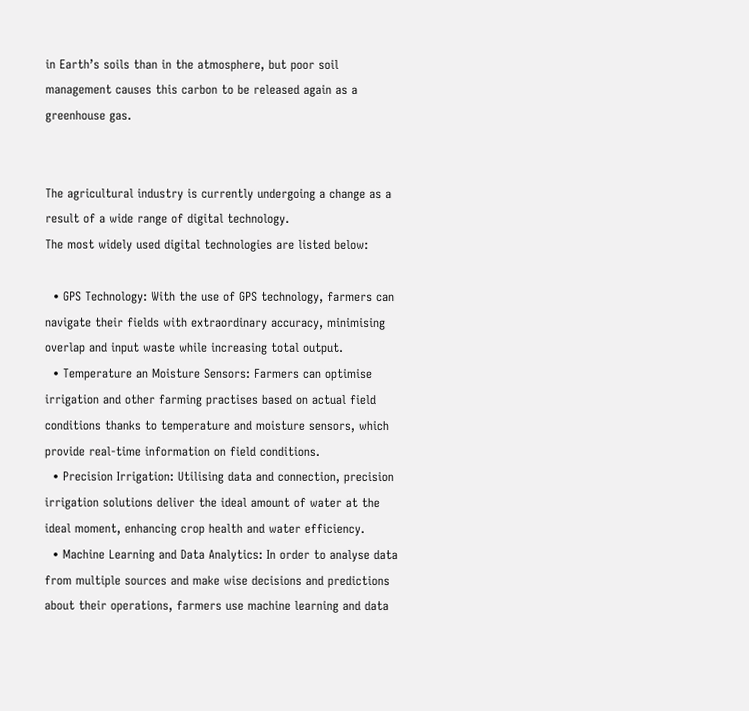in Earth’s soils than in the atmosphere, but poor soil management causes this carbon to be released again as a greenhouse gas.


The agricultural industry is currently undergoing a change as a result of a wide range of digital technology.
The most widely used digital technologies are listed below:

  • GPS Technology: With the use of GPS technology, farmers can navigate their fields with extraordinary accuracy, minimising overlap and input waste while increasing total output.
  • Temperature an Moisture Sensors: Farmers can optimise irrigation and other farming practises based on actual field conditions thanks to temperature and moisture sensors, which provide real-time information on field conditions.
  • Precision Irrigation: Utilising data and connection, precision irrigation solutions deliver the ideal amount of water at the ideal moment, enhancing crop health and water efficiency.
  • Machine Learning and Data Analytics: In order to analyse data from multiple sources and make wise decisions and predictions about their operations, farmers use machine learning and data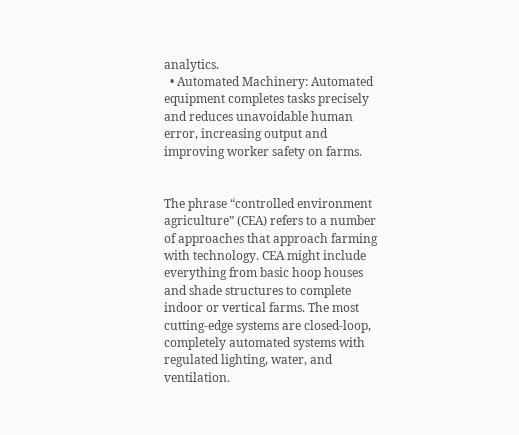analytics.
  • Automated Machinery: Automated equipment completes tasks precisely and reduces unavoidable human error, increasing output and improving worker safety on farms.


The phrase “controlled environment agriculture” (CEA) refers to a number of approaches that approach farming with technology. CEA might include everything from basic hoop houses and shade structures to complete indoor or vertical farms. The most cutting-edge systems are closed-loop, completely automated systems with regulated lighting, water, and ventilation.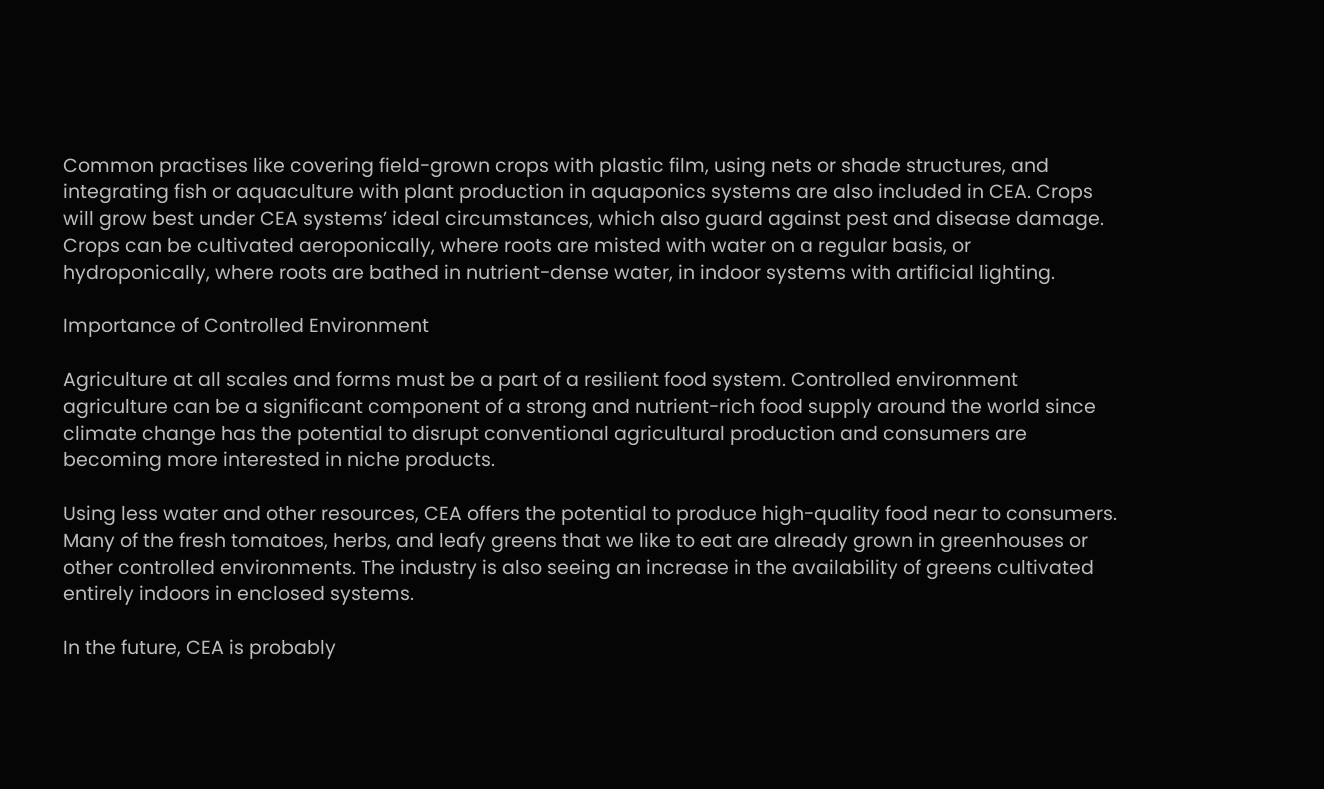Common practises like covering field-grown crops with plastic film, using nets or shade structures, and integrating fish or aquaculture with plant production in aquaponics systems are also included in CEA. Crops will grow best under CEA systems’ ideal circumstances, which also guard against pest and disease damage. Crops can be cultivated aeroponically, where roots are misted with water on a regular basis, or hydroponically, where roots are bathed in nutrient-dense water, in indoor systems with artificial lighting.

Importance of Controlled Environment

Agriculture at all scales and forms must be a part of a resilient food system. Controlled environment agriculture can be a significant component of a strong and nutrient-rich food supply around the world since climate change has the potential to disrupt conventional agricultural production and consumers are becoming more interested in niche products.

Using less water and other resources, CEA offers the potential to produce high-quality food near to consumers. Many of the fresh tomatoes, herbs, and leafy greens that we like to eat are already grown in greenhouses or other controlled environments. The industry is also seeing an increase in the availability of greens cultivated entirely indoors in enclosed systems.

In the future, CEA is probably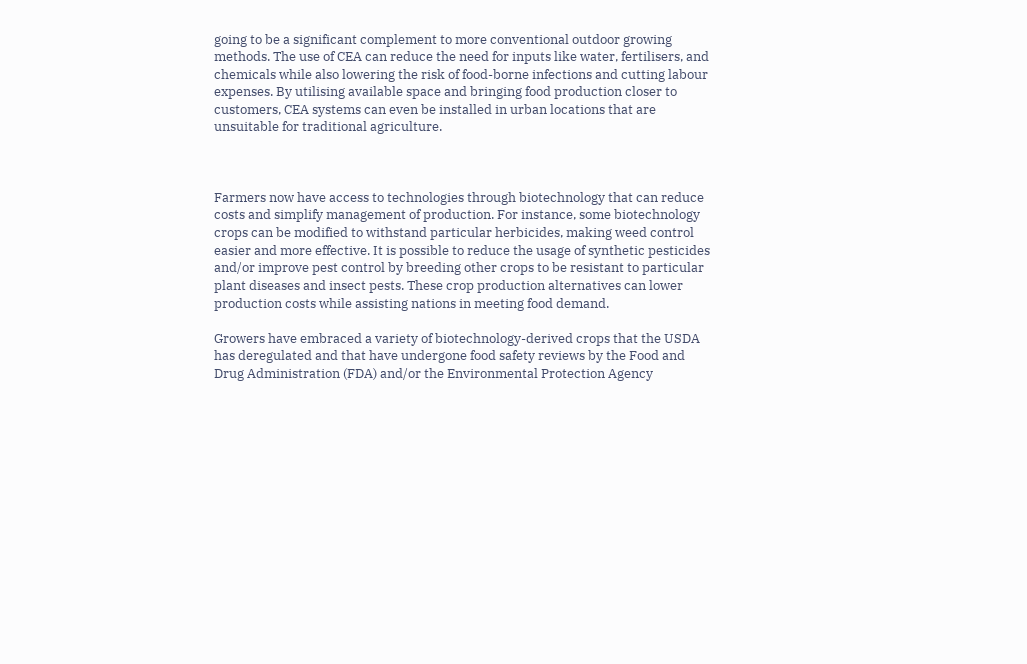going to be a significant complement to more conventional outdoor growing methods. The use of CEA can reduce the need for inputs like water, fertilisers, and chemicals while also lowering the risk of food-borne infections and cutting labour expenses. By utilising available space and bringing food production closer to customers, CEA systems can even be installed in urban locations that are unsuitable for traditional agriculture.



Farmers now have access to technologies through biotechnology that can reduce costs and simplify management of production. For instance, some biotechnology crops can be modified to withstand particular herbicides, making weed control easier and more effective. It is possible to reduce the usage of synthetic pesticides and/or improve pest control by breeding other crops to be resistant to particular plant diseases and insect pests. These crop production alternatives can lower production costs while assisting nations in meeting food demand.

Growers have embraced a variety of biotechnology-derived crops that the USDA has deregulated and that have undergone food safety reviews by the Food and Drug Administration (FDA) and/or the Environmental Protection Agency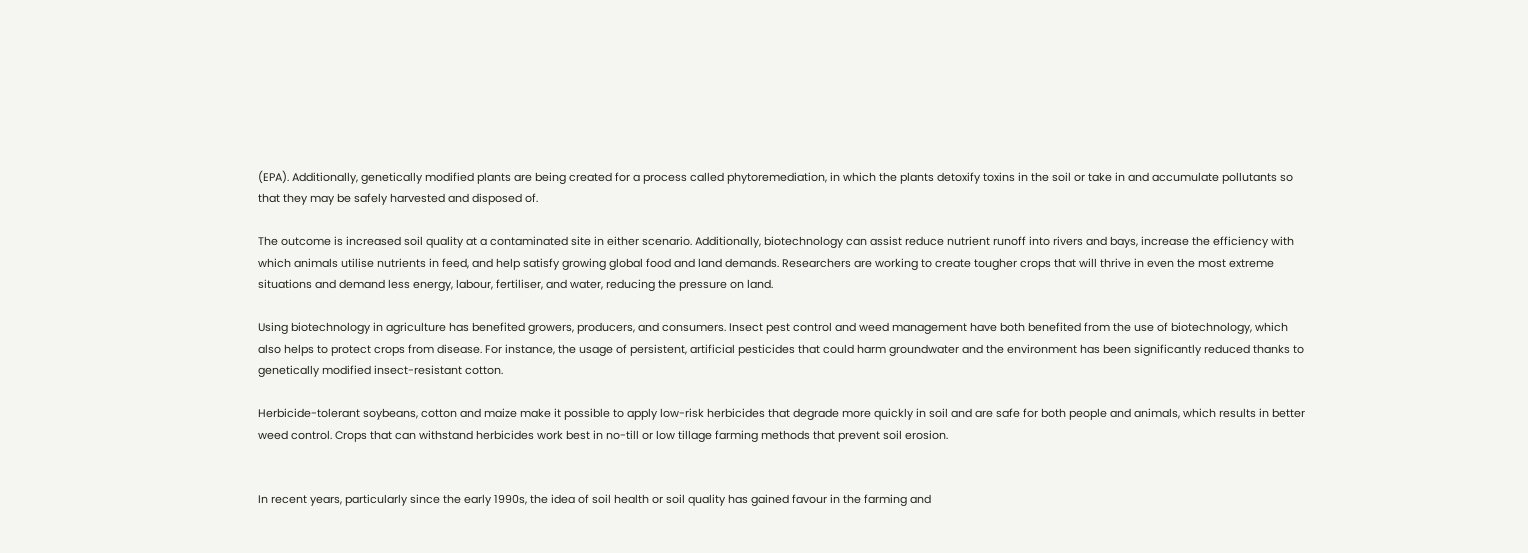(EPA). Additionally, genetically modified plants are being created for a process called phytoremediation, in which the plants detoxify toxins in the soil or take in and accumulate pollutants so that they may be safely harvested and disposed of.

The outcome is increased soil quality at a contaminated site in either scenario. Additionally, biotechnology can assist reduce nutrient runoff into rivers and bays, increase the efficiency with which animals utilise nutrients in feed, and help satisfy growing global food and land demands. Researchers are working to create tougher crops that will thrive in even the most extreme situations and demand less energy, labour, fertiliser, and water, reducing the pressure on land.

Using biotechnology in agriculture has benefited growers, producers, and consumers. Insect pest control and weed management have both benefited from the use of biotechnology, which also helps to protect crops from disease. For instance, the usage of persistent, artificial pesticides that could harm groundwater and the environment has been significantly reduced thanks to genetically modified insect-resistant cotton.

Herbicide-tolerant soybeans, cotton and maize make it possible to apply low-risk herbicides that degrade more quickly in soil and are safe for both people and animals, which results in better weed control. Crops that can withstand herbicides work best in no-till or low tillage farming methods that prevent soil erosion.


In recent years, particularly since the early 1990s, the idea of soil health or soil quality has gained favour in the farming and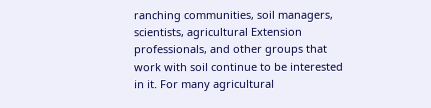ranching communities, soil managers, scientists, agricultural Extension professionals, and other groups that work with soil continue to be interested in it. For many agricultural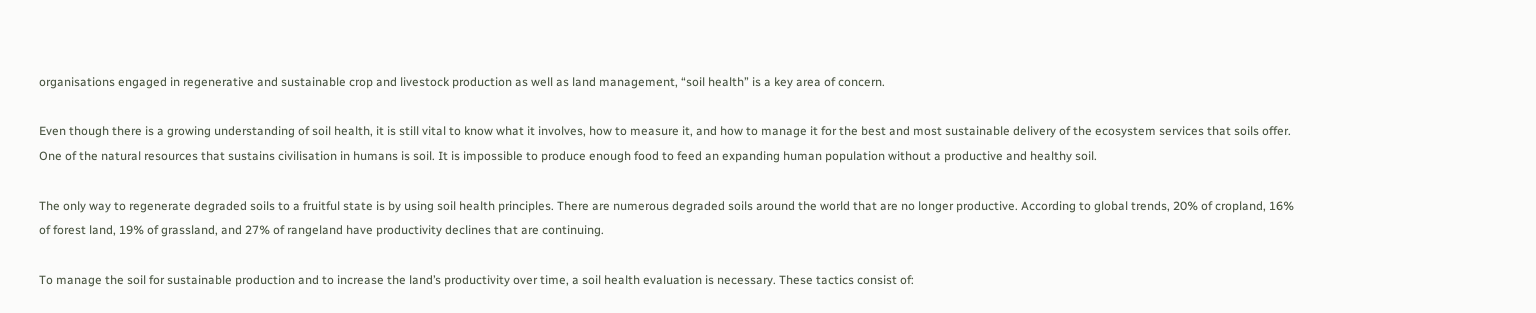organisations engaged in regenerative and sustainable crop and livestock production as well as land management, “soil health” is a key area of concern.

Even though there is a growing understanding of soil health, it is still vital to know what it involves, how to measure it, and how to manage it for the best and most sustainable delivery of the ecosystem services that soils offer. One of the natural resources that sustains civilisation in humans is soil. It is impossible to produce enough food to feed an expanding human population without a productive and healthy soil.

The only way to regenerate degraded soils to a fruitful state is by using soil health principles. There are numerous degraded soils around the world that are no longer productive. According to global trends, 20% of cropland, 16% of forest land, 19% of grassland, and 27% of rangeland have productivity declines that are continuing.

To manage the soil for sustainable production and to increase the land’s productivity over time, a soil health evaluation is necessary. These tactics consist of: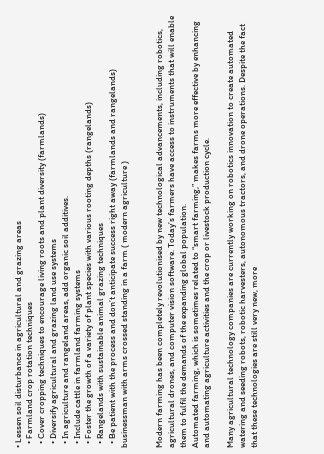• Lessen soil disturbance in agricultural and grazing areas
  • Farmland crop rotation techniques
  • Cover cropping techniques to encourage living roots and plant diversity (farmlands)
  • Diversify agricultural and grazing land use systems
  • In agriculture and rangeland areas, add organic soil additives.
  • Include cattle in farmland farming systems
  • Foster the growth of a variety of plant species with various rooting depths (rangelands)
  • Rangelands with sustainable animal grazing techniques
  • Be patient with the process and don’t anticipate success right away (farmlands and rangelands)
businessman with arms crossed standing in a farm ( modern agriculture )


Modern farming has been completely revolutionised by new technological advancements, including robotics, agricultural drones, and computer vision software. Today’s farmers have access to instruments that will enable them to fulfil the demands of the expanding global population.
Automated farming, which is sometimes related to “smart farming,” makes farms more effective by enhancing and automating agriculture activities and the crop or livestock production cycle.

Many agricultural technology companies are currently working on robotics innovation to create automated watering and seeding robots, robotic harvesters, autonomous tractors, and drone operations. Despite the fact that these technologies are still very new, more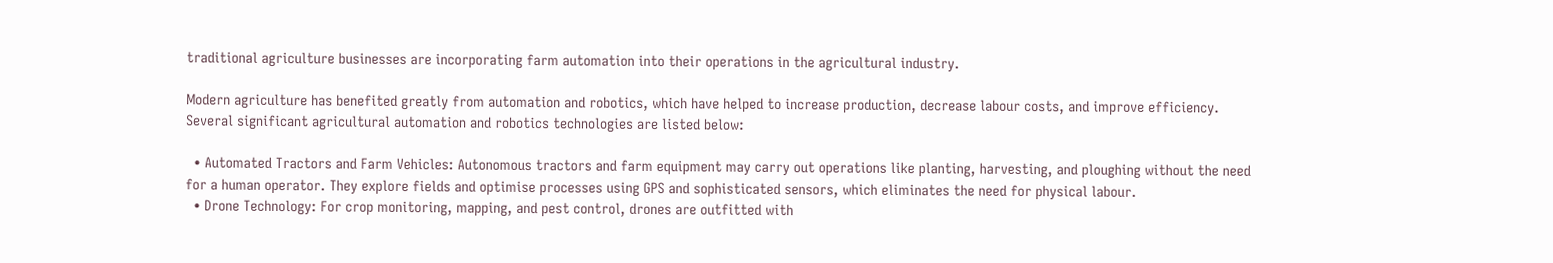traditional agriculture businesses are incorporating farm automation into their operations in the agricultural industry.

Modern agriculture has benefited greatly from automation and robotics, which have helped to increase production, decrease labour costs, and improve efficiency. Several significant agricultural automation and robotics technologies are listed below:

  • Automated Tractors and Farm Vehicles: Autonomous tractors and farm equipment may carry out operations like planting, harvesting, and ploughing without the need for a human operator. They explore fields and optimise processes using GPS and sophisticated sensors, which eliminates the need for physical labour.
  • Drone Technology: For crop monitoring, mapping, and pest control, drones are outfitted with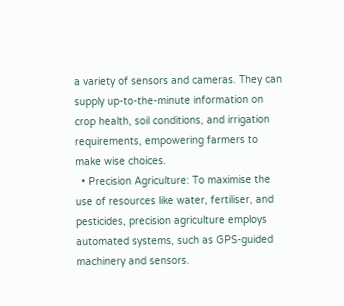a variety of sensors and cameras. They can supply up-to-the-minute information on crop health, soil conditions, and irrigation requirements, empowering farmers to make wise choices.
  • Precision Agriculture: To maximise the use of resources like water, fertiliser, and pesticides, precision agriculture employs automated systems, such as GPS-guided machinery and sensors.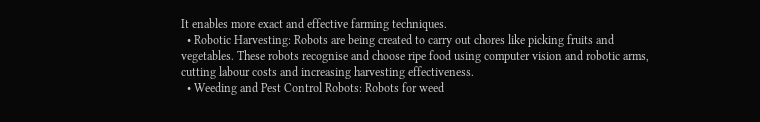It enables more exact and effective farming techniques.
  • Robotic Harvesting: Robots are being created to carry out chores like picking fruits and vegetables. These robots recognise and choose ripe food using computer vision and robotic arms, cutting labour costs and increasing harvesting effectiveness.
  • Weeding and Pest Control Robots: Robots for weed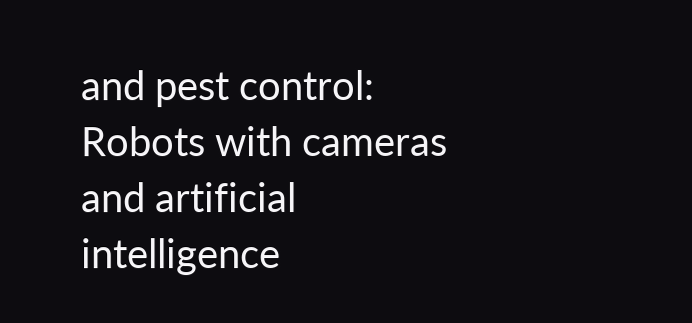and pest control: Robots with cameras and artificial intelligence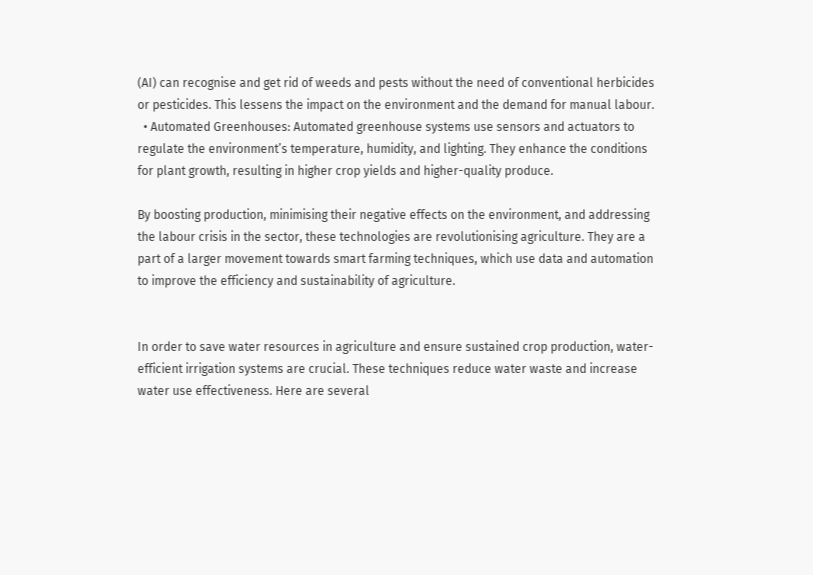(AI) can recognise and get rid of weeds and pests without the need of conventional herbicides or pesticides. This lessens the impact on the environment and the demand for manual labour.
  • Automated Greenhouses: Automated greenhouse systems use sensors and actuators to regulate the environment’s temperature, humidity, and lighting. They enhance the conditions for plant growth, resulting in higher crop yields and higher-quality produce.

By boosting production, minimising their negative effects on the environment, and addressing the labour crisis in the sector, these technologies are revolutionising agriculture. They are a part of a larger movement towards smart farming techniques, which use data and automation to improve the efficiency and sustainability of agriculture.


In order to save water resources in agriculture and ensure sustained crop production, water-efficient irrigation systems are crucial. These techniques reduce water waste and increase water use effectiveness. Here are several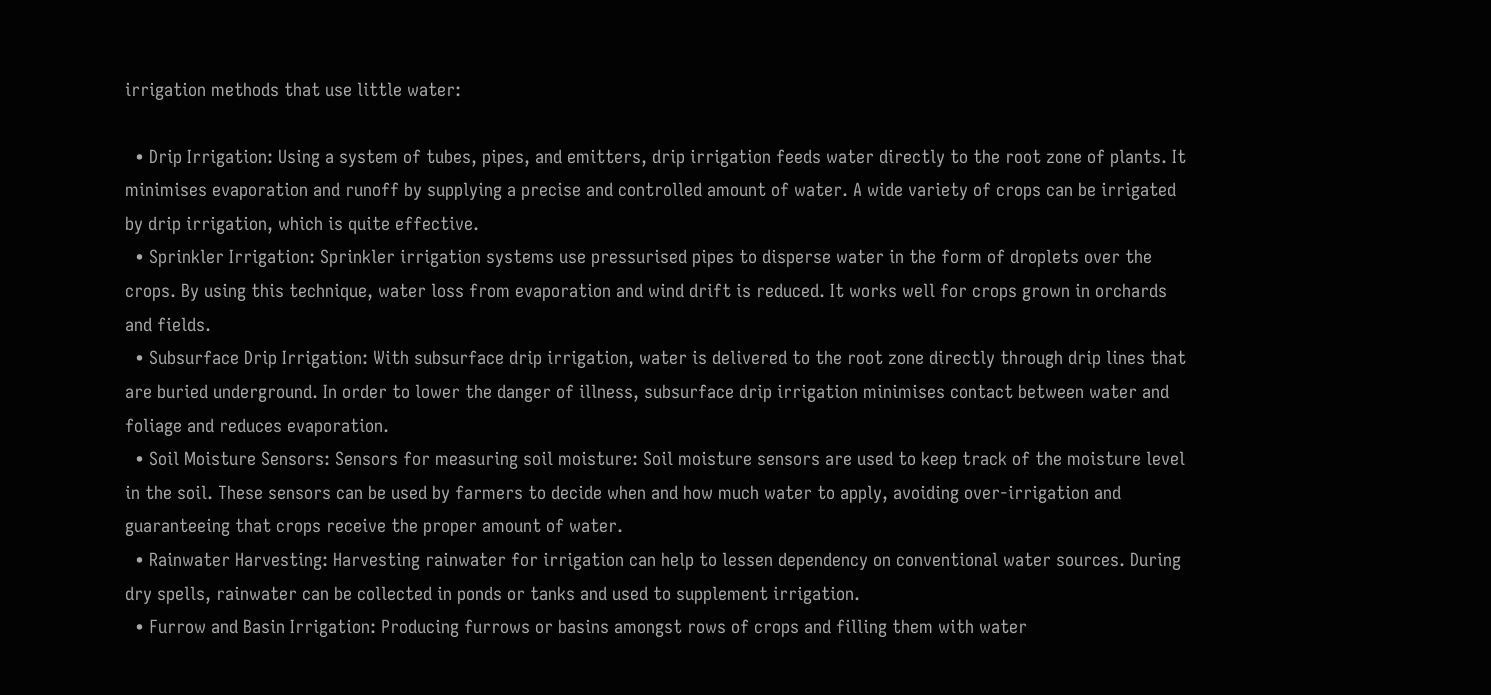irrigation methods that use little water:

  • Drip Irrigation: Using a system of tubes, pipes, and emitters, drip irrigation feeds water directly to the root zone of plants. It minimises evaporation and runoff by supplying a precise and controlled amount of water. A wide variety of crops can be irrigated by drip irrigation, which is quite effective.
  • Sprinkler Irrigation: Sprinkler irrigation systems use pressurised pipes to disperse water in the form of droplets over the crops. By using this technique, water loss from evaporation and wind drift is reduced. It works well for crops grown in orchards and fields.
  • Subsurface Drip Irrigation: With subsurface drip irrigation, water is delivered to the root zone directly through drip lines that are buried underground. In order to lower the danger of illness, subsurface drip irrigation minimises contact between water and foliage and reduces evaporation.
  • Soil Moisture Sensors: Sensors for measuring soil moisture: Soil moisture sensors are used to keep track of the moisture level in the soil. These sensors can be used by farmers to decide when and how much water to apply, avoiding over-irrigation and guaranteeing that crops receive the proper amount of water.
  • Rainwater Harvesting: Harvesting rainwater for irrigation can help to lessen dependency on conventional water sources. During dry spells, rainwater can be collected in ponds or tanks and used to supplement irrigation.
  • Furrow and Basin Irrigation: Producing furrows or basins amongst rows of crops and filling them with water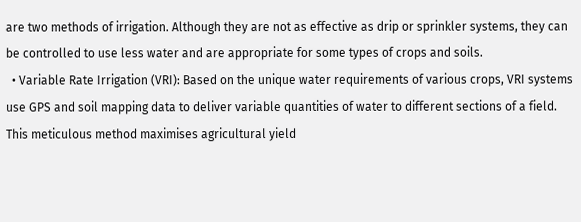are two methods of irrigation. Although they are not as effective as drip or sprinkler systems, they can be controlled to use less water and are appropriate for some types of crops and soils.
  • Variable Rate Irrigation (VRI): Based on the unique water requirements of various crops, VRI systems use GPS and soil mapping data to deliver variable quantities of water to different sections of a field. This meticulous method maximises agricultural yield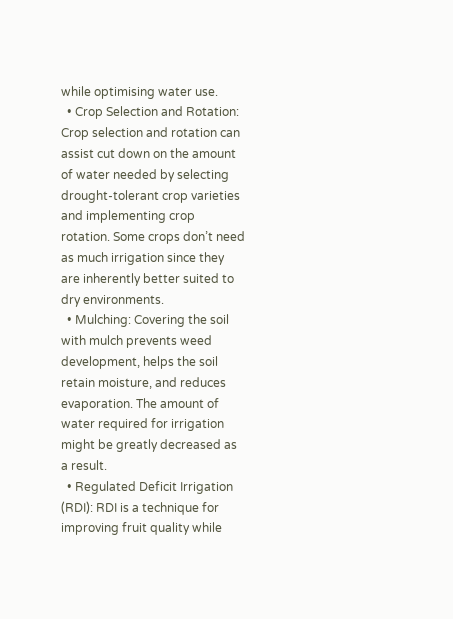while optimising water use.
  • Crop Selection and Rotation: Crop selection and rotation can assist cut down on the amount of water needed by selecting drought-tolerant crop varieties and implementing crop rotation. Some crops don’t need as much irrigation since they are inherently better suited to dry environments.
  • Mulching: Covering the soil with mulch prevents weed development, helps the soil retain moisture, and reduces evaporation. The amount of water required for irrigation might be greatly decreased as a result.
  • Regulated Deficit Irrigation (RDI): RDI is a technique for improving fruit quality while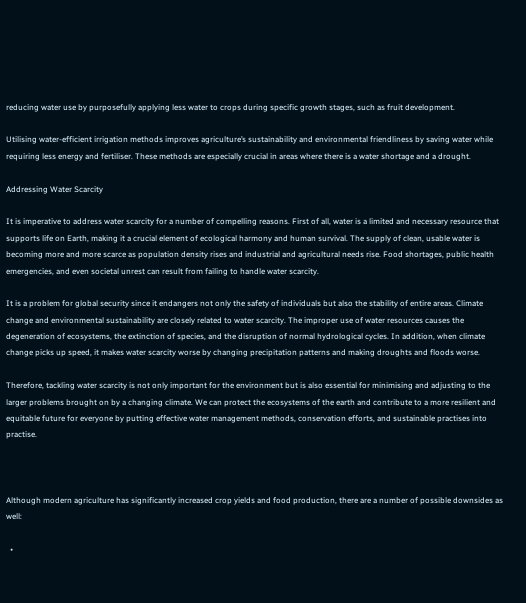reducing water use by purposefully applying less water to crops during specific growth stages, such as fruit development.

Utilising water-efficient irrigation methods improves agriculture’s sustainability and environmental friendliness by saving water while requiring less energy and fertiliser. These methods are especially crucial in areas where there is a water shortage and a drought.

Addressing Water Scarcity

It is imperative to address water scarcity for a number of compelling reasons. First of all, water is a limited and necessary resource that supports life on Earth, making it a crucial element of ecological harmony and human survival. The supply of clean, usable water is becoming more and more scarce as population density rises and industrial and agricultural needs rise. Food shortages, public health emergencies, and even societal unrest can result from failing to handle water scarcity.

It is a problem for global security since it endangers not only the safety of individuals but also the stability of entire areas. Climate change and environmental sustainability are closely related to water scarcity. The improper use of water resources causes the degeneration of ecosystems, the extinction of species, and the disruption of normal hydrological cycles. In addition, when climate change picks up speed, it makes water scarcity worse by changing precipitation patterns and making droughts and floods worse.

Therefore, tackling water scarcity is not only important for the environment but is also essential for minimising and adjusting to the larger problems brought on by a changing climate. We can protect the ecosystems of the earth and contribute to a more resilient and equitable future for everyone by putting effective water management methods, conservation efforts, and sustainable practises into practise.



Although modern agriculture has significantly increased crop yields and food production, there are a number of possible downsides as well:

  •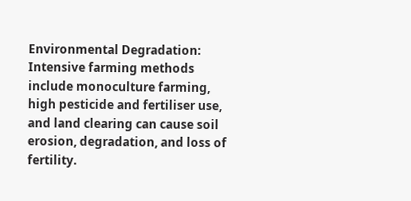Environmental Degradation: Intensive farming methods include monoculture farming, high pesticide and fertiliser use, and land clearing can cause soil erosion, degradation, and loss of fertility.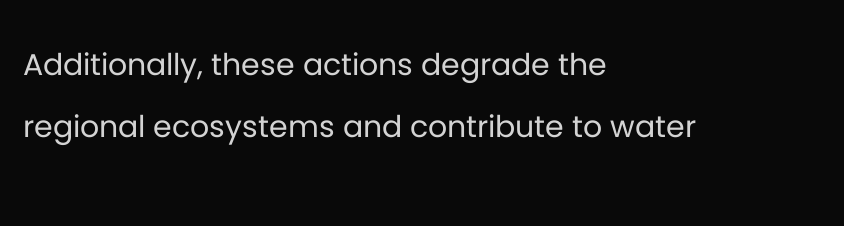Additionally, these actions degrade the regional ecosystems and contribute to water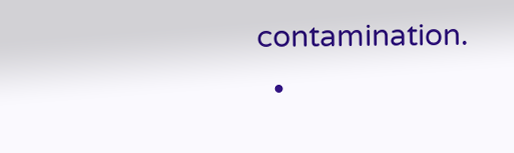contamination.
  •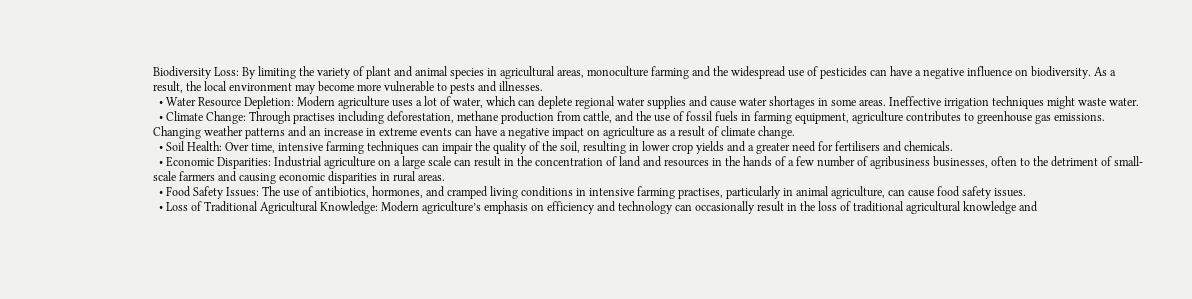Biodiversity Loss: By limiting the variety of plant and animal species in agricultural areas, monoculture farming and the widespread use of pesticides can have a negative influence on biodiversity. As a result, the local environment may become more vulnerable to pests and illnesses.
  • Water Resource Depletion: Modern agriculture uses a lot of water, which can deplete regional water supplies and cause water shortages in some areas. Ineffective irrigation techniques might waste water.
  • Climate Change: Through practises including deforestation, methane production from cattle, and the use of fossil fuels in farming equipment, agriculture contributes to greenhouse gas emissions. Changing weather patterns and an increase in extreme events can have a negative impact on agriculture as a result of climate change.
  • Soil Health: Over time, intensive farming techniques can impair the quality of the soil, resulting in lower crop yields and a greater need for fertilisers and chemicals.
  • Economic Disparities: Industrial agriculture on a large scale can result in the concentration of land and resources in the hands of a few number of agribusiness businesses, often to the detriment of small-scale farmers and causing economic disparities in rural areas.
  • Food Safety Issues: The use of antibiotics, hormones, and cramped living conditions in intensive farming practises, particularly in animal agriculture, can cause food safety issues.
  • Loss of Traditional Agricultural Knowledge: Modern agriculture’s emphasis on efficiency and technology can occasionally result in the loss of traditional agricultural knowledge and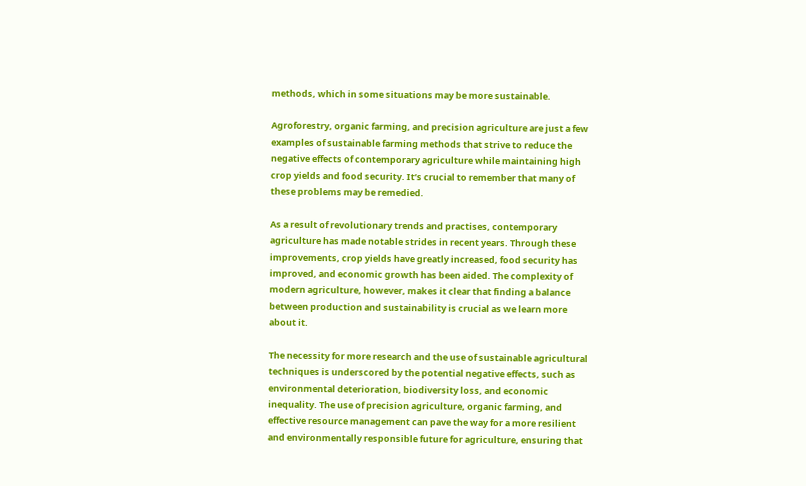methods, which in some situations may be more sustainable.

Agroforestry, organic farming, and precision agriculture are just a few examples of sustainable farming methods that strive to reduce the negative effects of contemporary agriculture while maintaining high crop yields and food security. It’s crucial to remember that many of these problems may be remedied.

As a result of revolutionary trends and practises, contemporary agriculture has made notable strides in recent years. Through these improvements, crop yields have greatly increased, food security has improved, and economic growth has been aided. The complexity of modern agriculture, however, makes it clear that finding a balance between production and sustainability is crucial as we learn more about it.

The necessity for more research and the use of sustainable agricultural techniques is underscored by the potential negative effects, such as environmental deterioration, biodiversity loss, and economic inequality. The use of precision agriculture, organic farming, and effective resource management can pave the way for a more resilient and environmentally responsible future for agriculture, ensuring that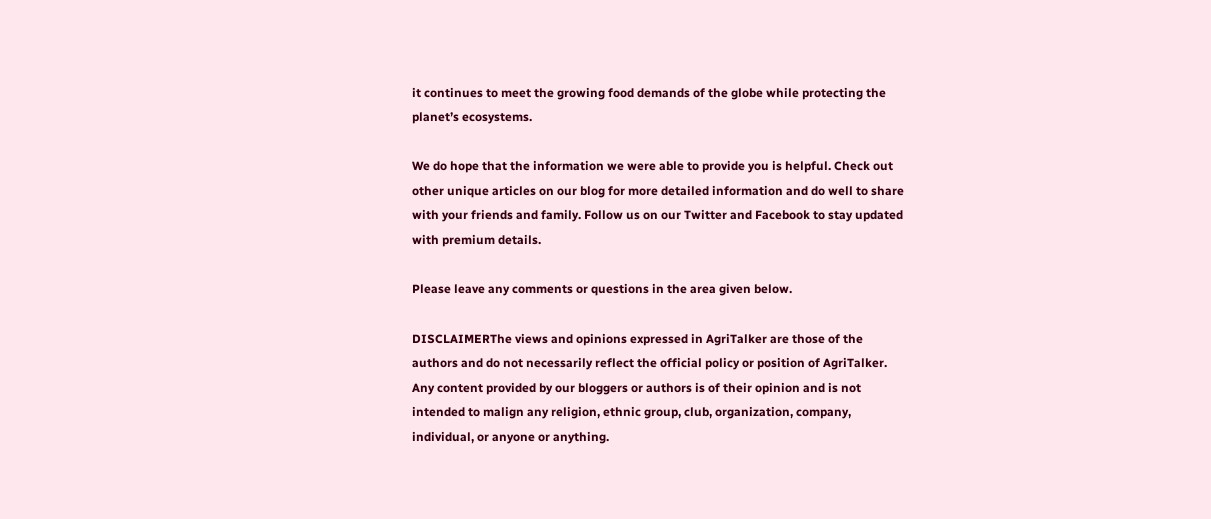it continues to meet the growing food demands of the globe while protecting the planet’s ecosystems.

We do hope that the information we were able to provide you is helpful. Check out other unique articles on our blog for more detailed information and do well to share with your friends and family. Follow us on our Twitter and Facebook to stay updated with premium details.

Please leave any comments or questions in the area given below.

DISCLAIMERThe views and opinions expressed in AgriTalker are those of the authors and do not necessarily reflect the official policy or position of AgriTalker. Any content provided by our bloggers or authors is of their opinion and is not intended to malign any religion, ethnic group, club, organization, company, individual, or anyone or anything.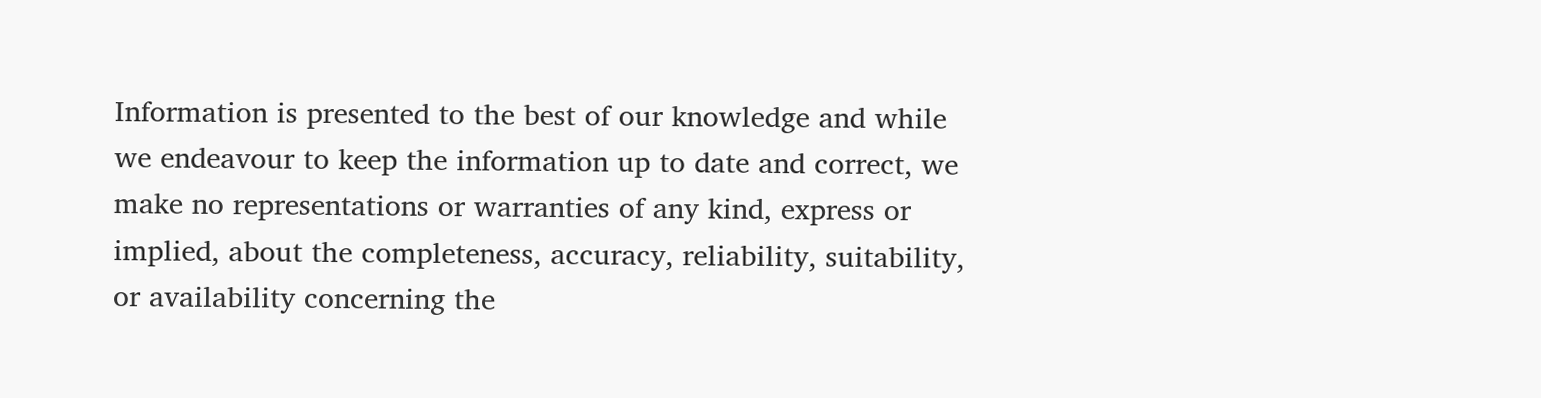Information is presented to the best of our knowledge and while we endeavour to keep the information up to date and correct, we make no representations or warranties of any kind, express or implied, about the completeness, accuracy, reliability, suitability, or availability concerning the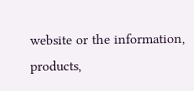website or the information, products,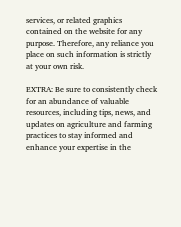services, or related graphics contained on the website for any purpose. Therefore, any reliance you place on such information is strictly at your own risk.

EXTRA: Be sure to consistently check for an abundance of valuable resources, including tips, news, and updates on agriculture and farming practices to stay informed and enhance your expertise in the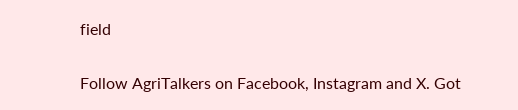field

Follow AgriTalkers on Facebook, Instagram and X. Got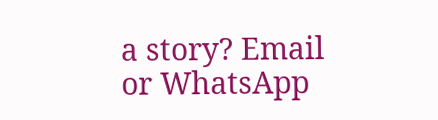a story? Email or WhatsApp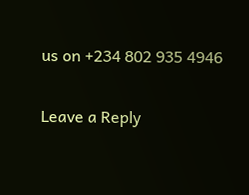us on +234 802 935 4946

Leave a Reply